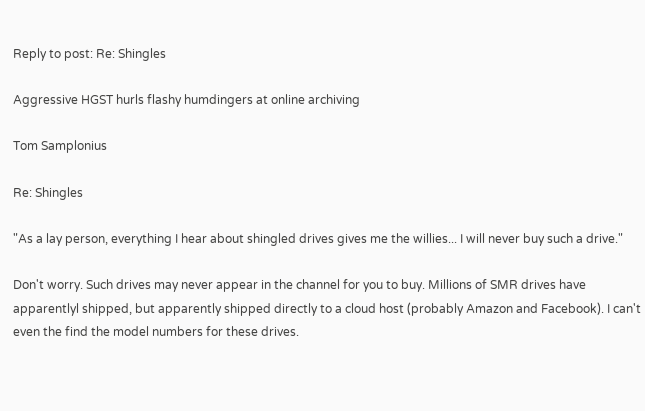Reply to post: Re: Shingles

Aggressive HGST hurls flashy humdingers at online archiving

Tom Samplonius

Re: Shingles

"As a lay person, everything I hear about shingled drives gives me the willies... I will never buy such a drive."

Don't worry. Such drives may never appear in the channel for you to buy. Millions of SMR drives have apparentlyl shipped, but apparently shipped directly to a cloud host (probably Amazon and Facebook). I can't even the find the model numbers for these drives.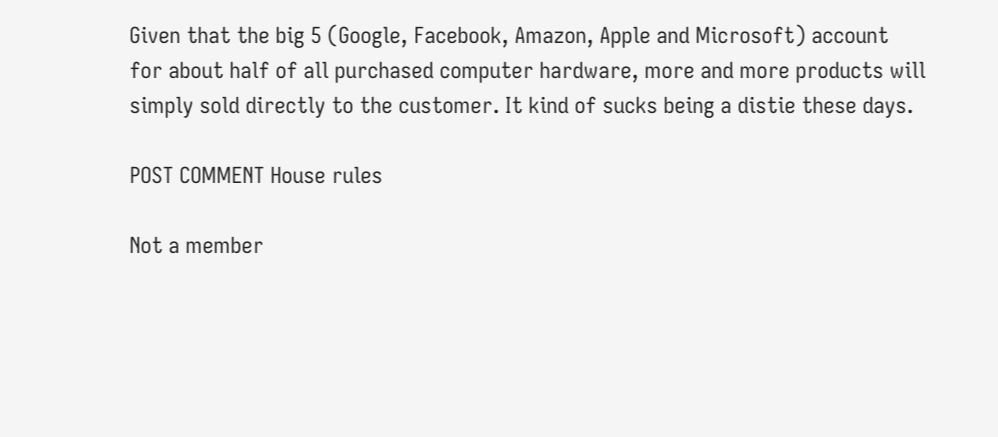Given that the big 5 (Google, Facebook, Amazon, Apple and Microsoft) account for about half of all purchased computer hardware, more and more products will simply sold directly to the customer. It kind of sucks being a distie these days.

POST COMMENT House rules

Not a member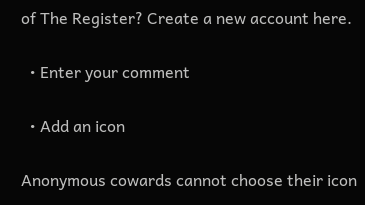of The Register? Create a new account here.

  • Enter your comment

  • Add an icon

Anonymous cowards cannot choose their icon